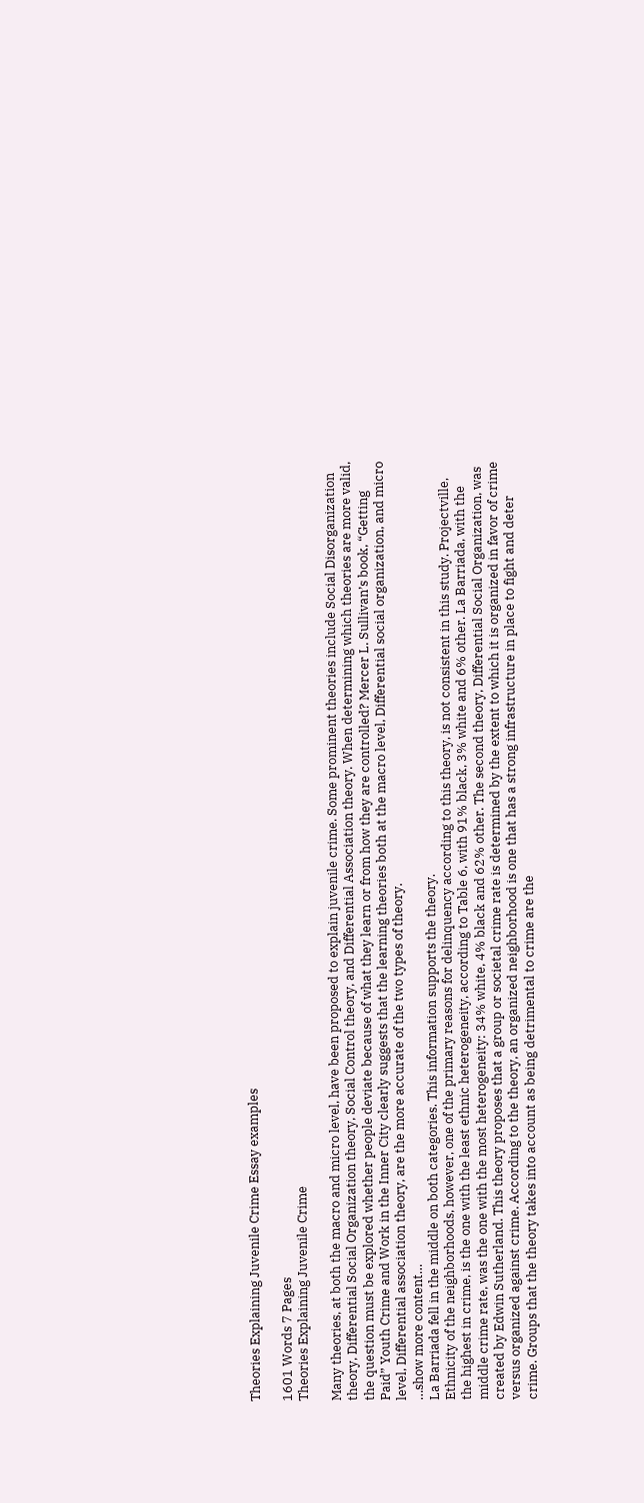Theories Explaining Juvenile Crime Essay examples

1601 Words 7 Pages
Theories Explaining Juvenile Crime

Many theories, at both the macro and micro level, have been proposed to explain juvenile crime. Some prominent theories include Social Disorganization theory, Differential Social Organization theory, Social Control theory, and Differential Association theory. When determining which theories are more valid, the question must be explored whether people deviate because of what they learn or from how they are controlled? Mercer L. Sullivan’s book, “Getting Paid” Youth Crime and Work in the Inner City clearly suggests that the learning theories both at the macro level, Differential social organization, and micro level, Differential association theory, are the more accurate of the two types of theory.
…show more content…
La Barriada fell in the middle on both categories. This information supports the theory.
Ethnicity of the neighborhoods, however, one of the primary reasons for delinquency according to this theory, is not consistent in this study. Projectville, the highest in crime, is the one with the least ethnic heterogeneity, according to Table 6, with 91% black, 3% white and 6% other. La Barriada, with the middle crime rate, was the one with the most heterogeneity: 34% white, 4% black and 62% other. The second theory, Differential Social Organization, was created by Edwin Sutherland. This theory proposes that a group or societal crime rate is determined by the extent to which it is organized in favor of crime versus organized against crime. According to the theory, an organized neighborhood is one that has a strong infrastructure in place to fight and deter crime. Groups that the theory takes into account as being detrimental to crime are the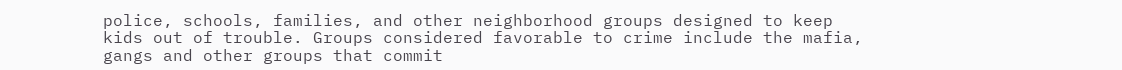police, schools, families, and other neighborhood groups designed to keep kids out of trouble. Groups considered favorable to crime include the mafia, gangs and other groups that commit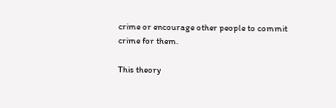crime or encourage other people to commit crime for them.

This theory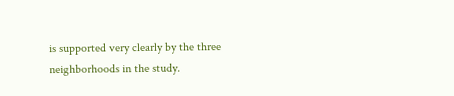is supported very clearly by the three neighborhoods in the study.